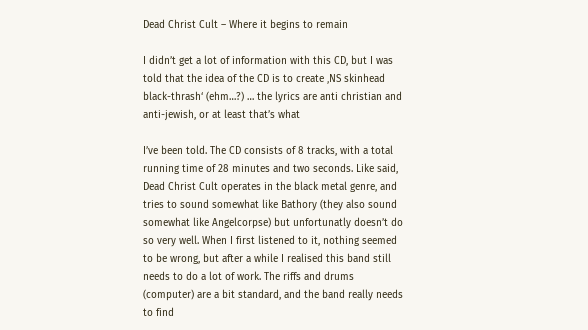Dead Christ Cult – Where it begins to remain

I didn’t get a lot of information with this CD, but I was told that the idea of the CD is to create ‚NS skinhead black-thrash‘ (ehm…?) … the lyrics are anti christian and anti-jewish, or at least that’s what

I’ve been told. The CD consists of 8 tracks, with a total running time of 28 minutes and two seconds. Like said, Dead Christ Cult operates in the black metal genre, and tries to sound somewhat like Bathory (they also sound somewhat like Angelcorpse) but unfortunatly doesn’t do so very well. When I first listened to it, nothing seemed to be wrong, but after a while I realised this band still needs to do a lot of work. The riffs and drums (computer) are a bit standard, and the band really needs to find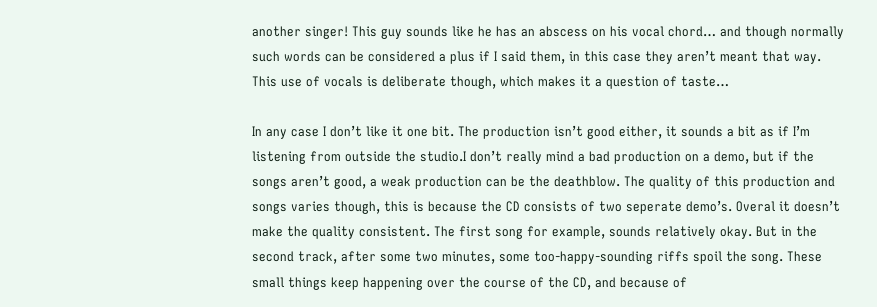another singer! This guy sounds like he has an abscess on his vocal chord… and though normally such words can be considered a plus if I said them, in this case they aren’t meant that way. This use of vocals is deliberate though, which makes it a question of taste…

In any case I don’t like it one bit. The production isn’t good either, it sounds a bit as if I’m listening from outside the studio.I don’t really mind a bad production on a demo, but if the songs aren’t good, a weak production can be the deathblow. The quality of this production and songs varies though, this is because the CD consists of two seperate demo’s. Overal it doesn’t make the quality consistent. The first song for example, sounds relatively okay. But in the second track, after some two minutes, some too-happy-sounding riffs spoil the song. These small things keep happening over the course of the CD, and because of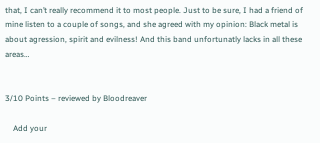that, I can’t really recommend it to most people. Just to be sure, I had a friend of mine listen to a couple of songs, and she agreed with my opinion: Black metal is about agression, spirit and evilness! And this band unfortunatly lacks in all these areas…


3/10 Points – reviewed by Bloodreaver

    Add your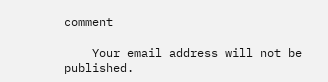comment

    Your email address will not be published.